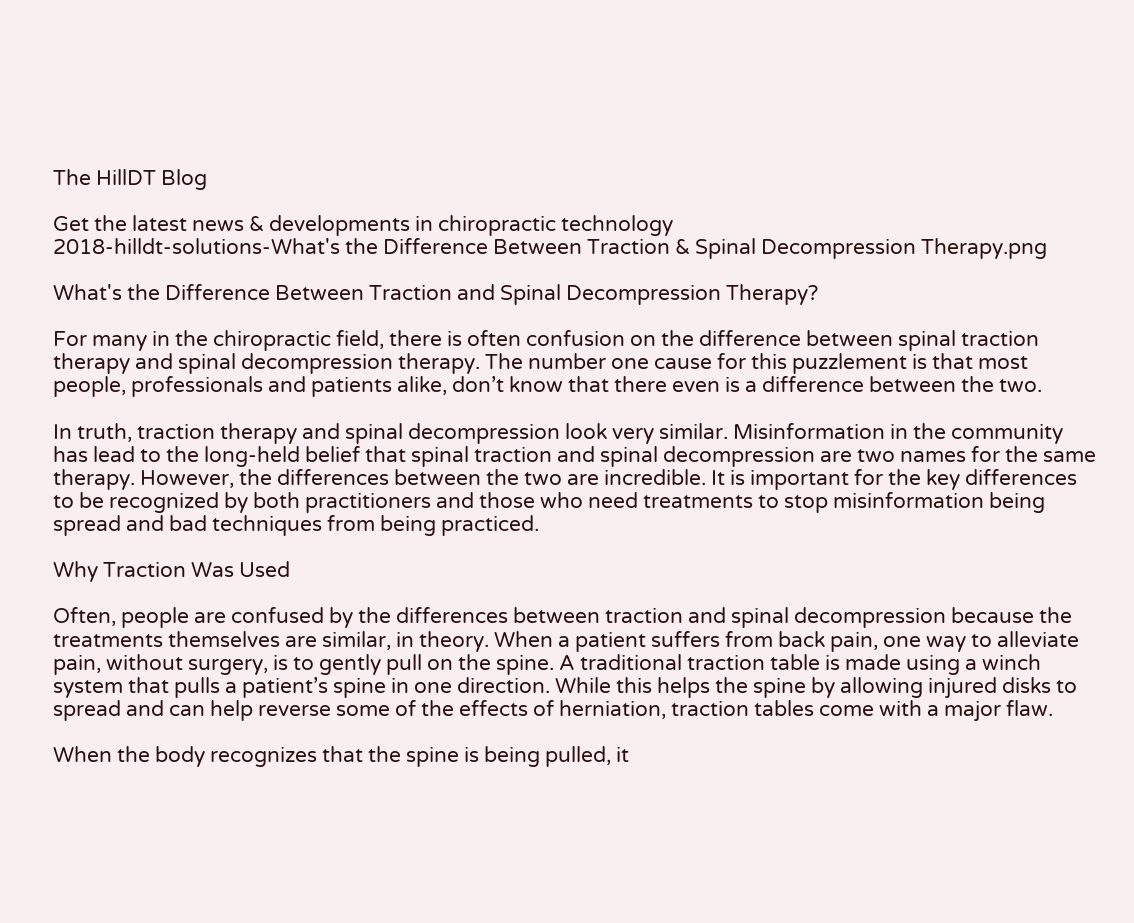The HillDT Blog

Get the latest news & developments in chiropractic technology
2018-hilldt-solutions-What's the Difference Between Traction & Spinal Decompression Therapy.png

What's the Difference Between Traction and Spinal Decompression Therapy?

For many in the chiropractic field, there is often confusion on the difference between spinal traction therapy and spinal decompression therapy. The number one cause for this puzzlement is that most people, professionals and patients alike, don’t know that there even is a difference between the two.

In truth, traction therapy and spinal decompression look very similar. Misinformation in the community has lead to the long-held belief that spinal traction and spinal decompression are two names for the same therapy. However, the differences between the two are incredible. It is important for the key differences to be recognized by both practitioners and those who need treatments to stop misinformation being spread and bad techniques from being practiced.

Why Traction Was Used

Often, people are confused by the differences between traction and spinal decompression because the treatments themselves are similar, in theory. When a patient suffers from back pain, one way to alleviate pain, without surgery, is to gently pull on the spine. A traditional traction table is made using a winch system that pulls a patient’s spine in one direction. While this helps the spine by allowing injured disks to spread and can help reverse some of the effects of herniation, traction tables come with a major flaw.

When the body recognizes that the spine is being pulled, it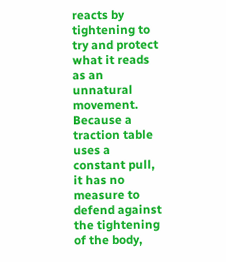reacts by tightening to try and protect what it reads as an unnatural movement. Because a traction table uses a constant pull, it has no measure to defend against the tightening of the body,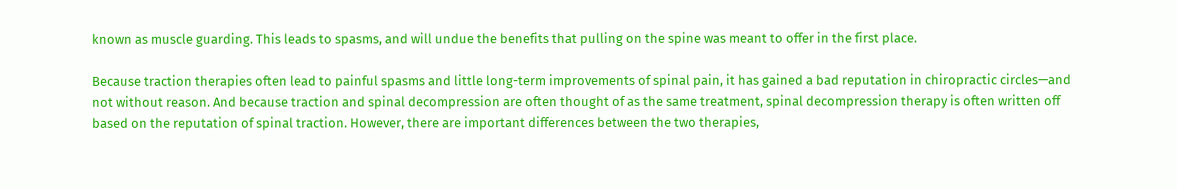known as muscle guarding. This leads to spasms, and will undue the benefits that pulling on the spine was meant to offer in the first place.

Because traction therapies often lead to painful spasms and little long-term improvements of spinal pain, it has gained a bad reputation in chiropractic circles—and not without reason. And because traction and spinal decompression are often thought of as the same treatment, spinal decompression therapy is often written off based on the reputation of spinal traction. However, there are important differences between the two therapies,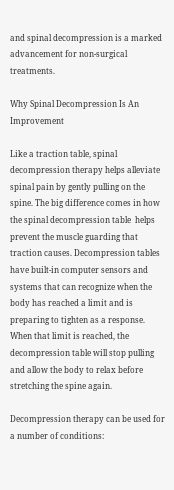and spinal decompression is a marked advancement for non-surgical treatments.

Why Spinal Decompression Is An Improvement

Like a traction table, spinal decompression therapy helps alleviate spinal pain by gently pulling on the spine. The big difference comes in how the spinal decompression table  helps prevent the muscle guarding that traction causes. Decompression tables have built-in computer sensors and systems that can recognize when the body has reached a limit and is preparing to tighten as a response. When that limit is reached, the decompression table will stop pulling and allow the body to relax before stretching the spine again.

Decompression therapy can be used for a number of conditions: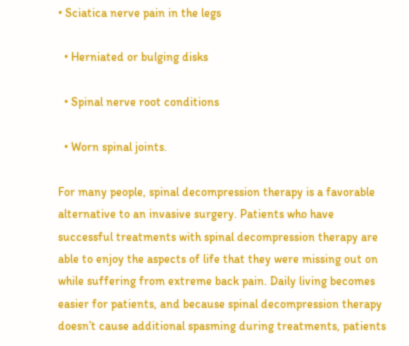• Sciatica nerve pain in the legs

  • Herniated or bulging disks

  • Spinal nerve root conditions

  • Worn spinal joints.

For many people, spinal decompression therapy is a favorable alternative to an invasive surgery. Patients who have successful treatments with spinal decompression therapy are able to enjoy the aspects of life that they were missing out on while suffering from extreme back pain. Daily living becomes easier for patients, and because spinal decompression therapy doesn’t cause additional spasming during treatments, patients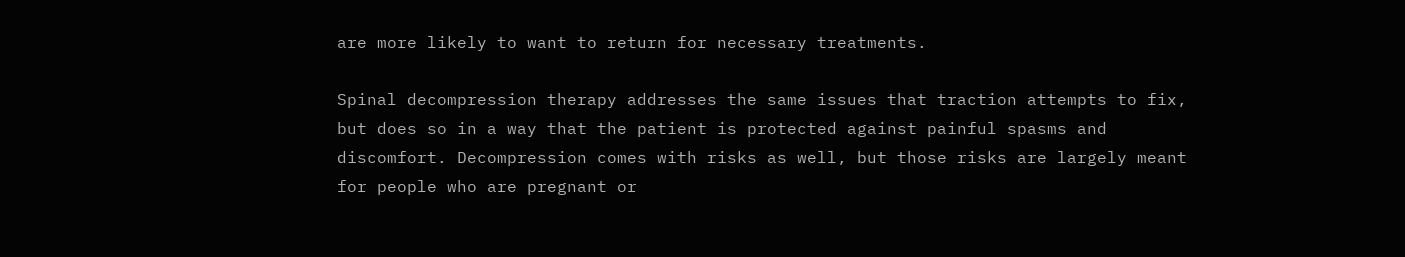are more likely to want to return for necessary treatments.

Spinal decompression therapy addresses the same issues that traction attempts to fix, but does so in a way that the patient is protected against painful spasms and discomfort. Decompression comes with risks as well, but those risks are largely meant for people who are pregnant or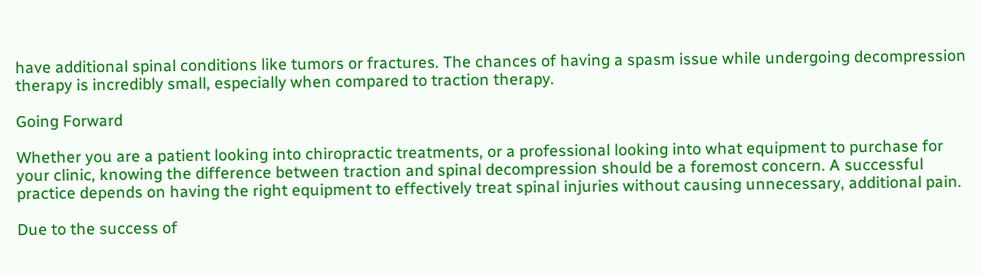have additional spinal conditions like tumors or fractures. The chances of having a spasm issue while undergoing decompression therapy is incredibly small, especially when compared to traction therapy.

Going Forward

Whether you are a patient looking into chiropractic treatments, or a professional looking into what equipment to purchase for your clinic, knowing the difference between traction and spinal decompression should be a foremost concern. A successful practice depends on having the right equipment to effectively treat spinal injuries without causing unnecessary, additional pain.

Due to the success of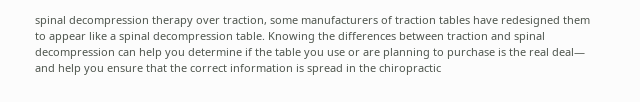spinal decompression therapy over traction, some manufacturers of traction tables have redesigned them to appear like a spinal decompression table. Knowing the differences between traction and spinal decompression can help you determine if the table you use or are planning to purchase is the real deal— and help you ensure that the correct information is spread in the chiropractic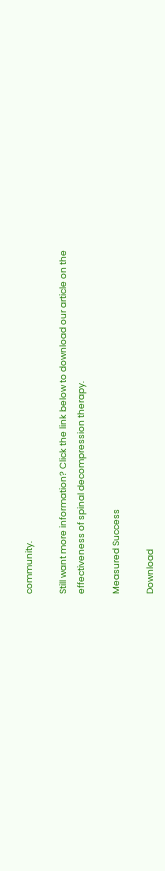community.

Still want more information? Click the link below to download our article on the effectiveness of spinal decompression therapy.

Measured Success

Download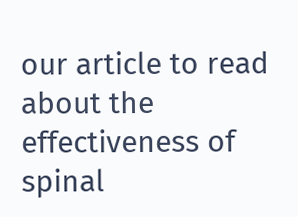our article to read about the effectiveness of spinal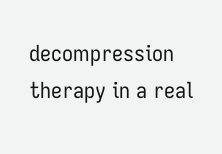decompression therapy in a real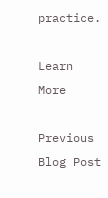practice.

Learn More

Previous Blog Post